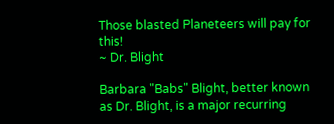Those blasted Planeteers will pay for this!
~ Dr. Blight

Barbara "Babs" Blight, better known as Dr. Blight, is a major recurring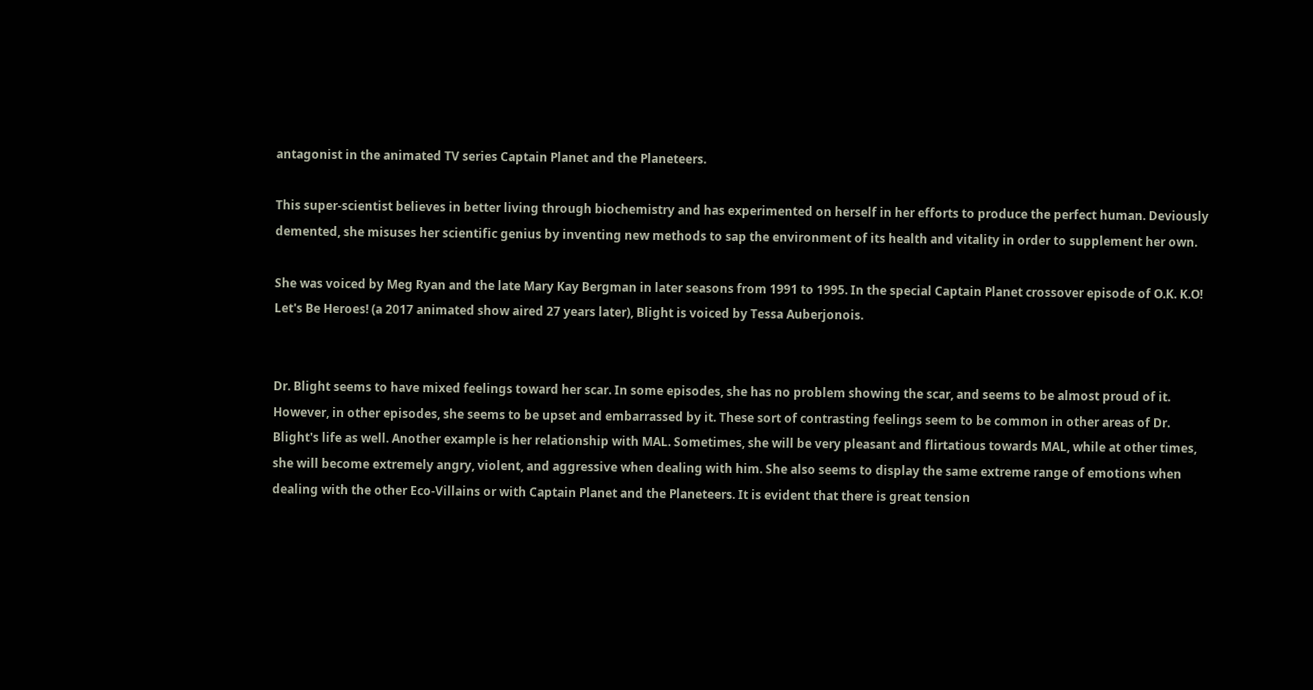antagonist in the animated TV series Captain Planet and the Planeteers.

This super-scientist believes in better living through biochemistry and has experimented on herself in her efforts to produce the perfect human. Deviously demented, she misuses her scientific genius by inventing new methods to sap the environment of its health and vitality in order to supplement her own.

She was voiced by Meg Ryan and the late Mary Kay Bergman in later seasons from 1991 to 1995. In the special Captain Planet crossover episode of O.K. K.O! Let's Be Heroes! (a 2017 animated show aired 27 years later), Blight is voiced by Tessa Auberjonois.


Dr. Blight seems to have mixed feelings toward her scar. In some episodes, she has no problem showing the scar, and seems to be almost proud of it. However, in other episodes, she seems to be upset and embarrassed by it. These sort of contrasting feelings seem to be common in other areas of Dr. Blight's life as well. Another example is her relationship with MAL. Sometimes, she will be very pleasant and flirtatious towards MAL, while at other times, she will become extremely angry, violent, and aggressive when dealing with him. She also seems to display the same extreme range of emotions when dealing with the other Eco-Villains or with Captain Planet and the Planeteers. It is evident that there is great tension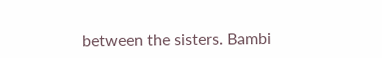between the sisters. Bambi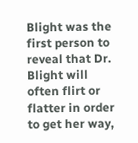Blight was the first person to reveal that Dr. Blight will often flirt or flatter in order to get her way,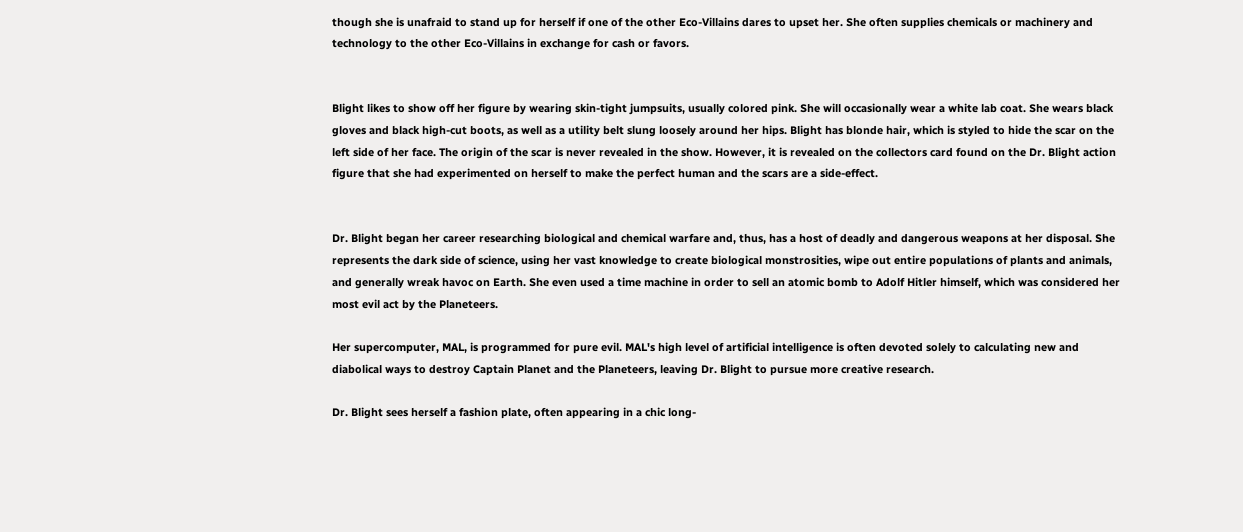though she is unafraid to stand up for herself if one of the other Eco-Villains dares to upset her. She often supplies chemicals or machinery and technology to the other Eco-Villains in exchange for cash or favors.


Blight likes to show off her figure by wearing skin-tight jumpsuits, usually colored pink. She will occasionally wear a white lab coat. She wears black gloves and black high-cut boots, as well as a utility belt slung loosely around her hips. Blight has blonde hair, which is styled to hide the scar on the left side of her face. The origin of the scar is never revealed in the show. However, it is revealed on the collectors card found on the Dr. Blight action figure that she had experimented on herself to make the perfect human and the scars are a side-effect.


Dr. Blight began her career researching biological and chemical warfare and, thus, has a host of deadly and dangerous weapons at her disposal. She represents the dark side of science, using her vast knowledge to create biological monstrosities, wipe out entire populations of plants and animals, and generally wreak havoc on Earth. She even used a time machine in order to sell an atomic bomb to Adolf Hitler himself, which was considered her most evil act by the Planeteers.

Her supercomputer, MAL, is programmed for pure evil. MAL's high level of artificial intelligence is often devoted solely to calculating new and diabolical ways to destroy Captain Planet and the Planeteers, leaving Dr. Blight to pursue more creative research.

Dr. Blight sees herself a fashion plate, often appearing in a chic long-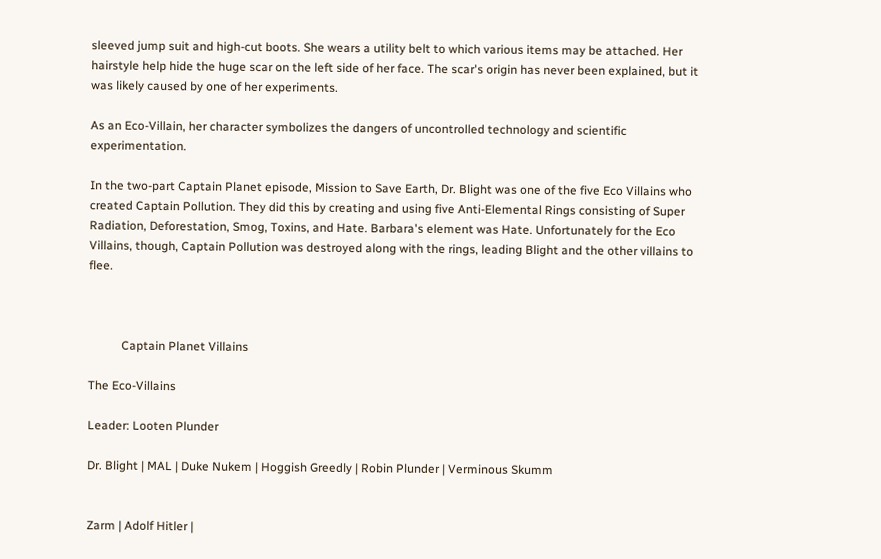sleeved jump suit and high-cut boots. She wears a utility belt to which various items may be attached. Her hairstyle help hide the huge scar on the left side of her face. The scar's origin has never been explained, but it was likely caused by one of her experiments.

As an Eco-Villain, her character symbolizes the dangers of uncontrolled technology and scientific experimentation.

In the two-part Captain Planet episode, Mission to Save Earth, Dr. Blight was one of the five Eco Villains who created Captain Pollution. They did this by creating and using five Anti-Elemental Rings consisting of Super Radiation, Deforestation, Smog, Toxins, and Hate. Barbara's element was Hate. Unfortunately for the Eco Villains, though, Captain Pollution was destroyed along with the rings, leading Blight and the other villains to flee.



           Captain Planet Villains

The Eco-Villains

Leader: Looten Plunder

Dr. Blight | MAL | Duke Nukem | Hoggish Greedly | Robin Plunder | Verminous Skumm


Zarm | Adolf Hitler |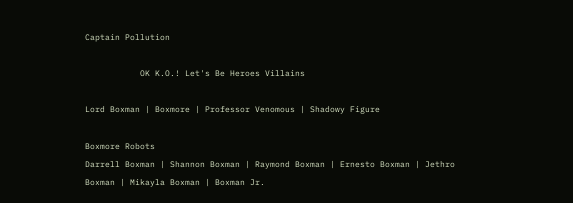Captain Pollution

           OK K.O.! Let's Be Heroes Villains

Lord Boxman | Boxmore | Professor Venomous | Shadowy Figure

Boxmore Robots
Darrell Boxman | Shannon Boxman | Raymond Boxman | Ernesto Boxman | Jethro Boxman | Mikayla Boxman | Boxman Jr.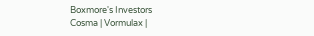Boxmore's Investors
Cosma | Vormulax |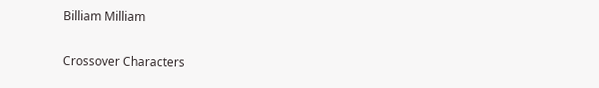Billiam Milliam

Crossover Characters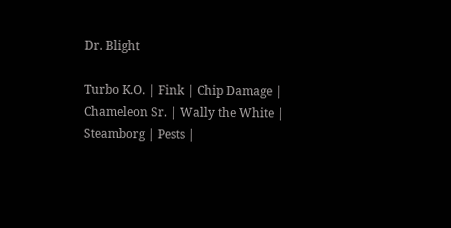Dr. Blight

Turbo K.O. | Fink | Chip Damage | Chameleon Sr. | Wally the White | Steamborg | Pests |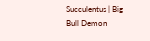Succulentus | Big Bull Demon